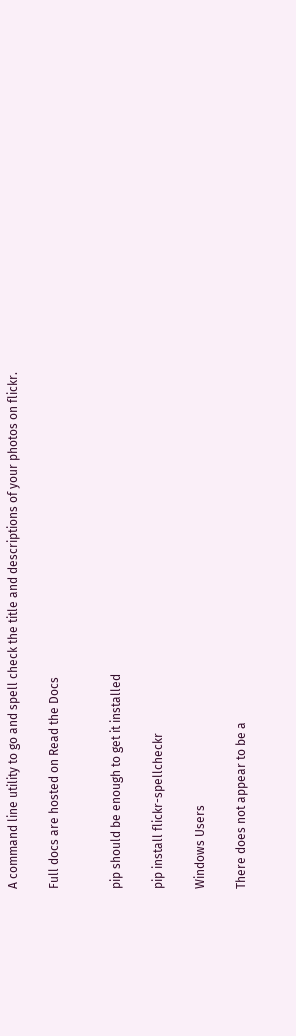A command line utility to go and spell check the title and descriptions of your photos on flickr.

Full docs are hosted on Read the Docs


pip should be enough to get it installed

pip install flickr-spellcheckr

Windows Users

There does not appear to be a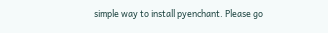simple way to install pyenchant. Please go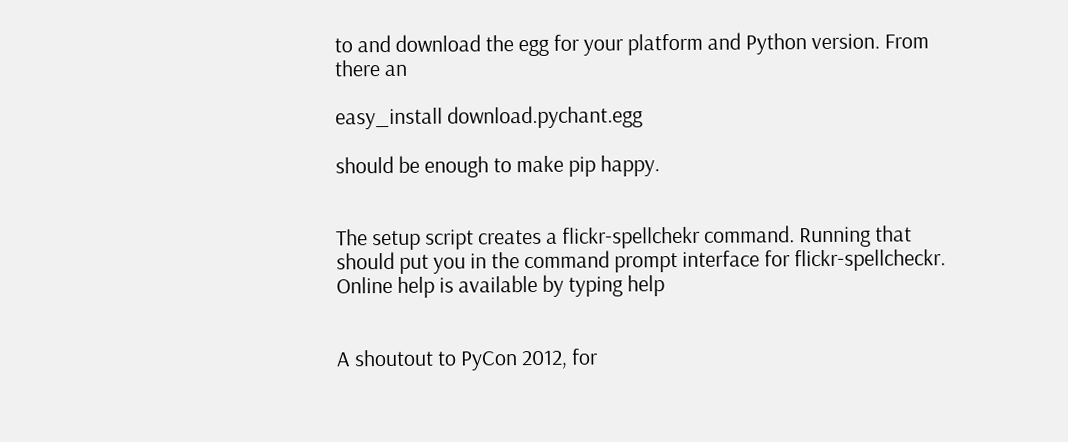to and download the egg for your platform and Python version. From there an

easy_install download.pychant.egg

should be enough to make pip happy.


The setup script creates a flickr-spellchekr command. Running that should put you in the command prompt interface for flickr-spellcheckr. Online help is available by typing help


A shoutout to PyCon 2012, for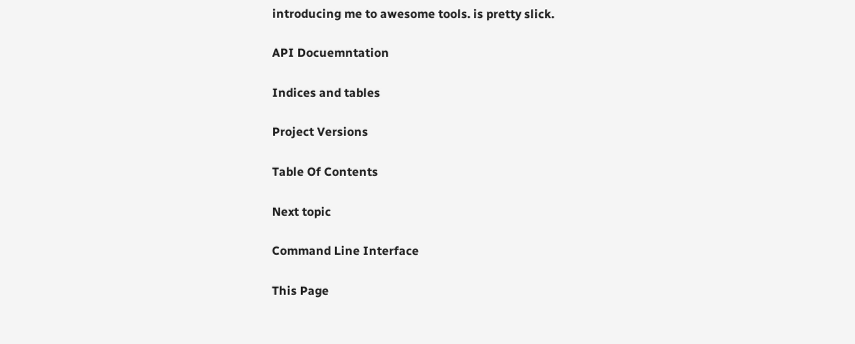introducing me to awesome tools. is pretty slick.

API Docuemntation

Indices and tables

Project Versions

Table Of Contents

Next topic

Command Line Interface

This Page